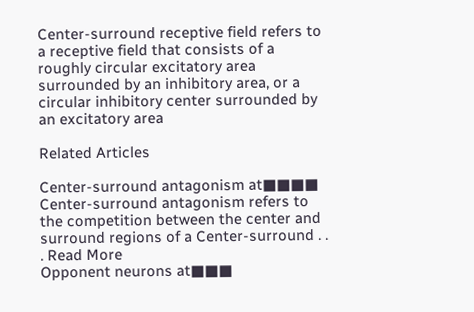Center-surround receptive field refers to a receptive field that consists of a roughly circular excitatory area surrounded by an inhibitory area, or a circular inhibitory center surrounded by an excitatory area

Related Articles

Center-surround antagonism at■■■■
Center-surround antagonism refers to the competition between the center and surround regions of a Center-surround . . . Read More
Opponent neurons at■■■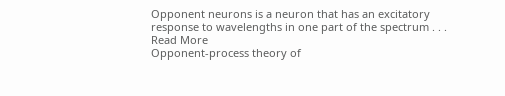Opponent neurons is a neuron that has an excitatory response to wavelengths in one part of the spectrum . . . Read More
Opponent-process theory of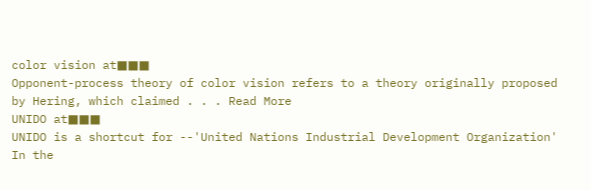color vision at■■■
Opponent-process theory of color vision refers to a theory originally proposed by Hering, which claimed . . . Read More
UNIDO at■■■
UNIDO is a shortcut for --'United Nations Industrial Development Organization' In the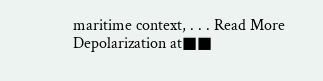maritime context, . . . Read More
Depolarization at■■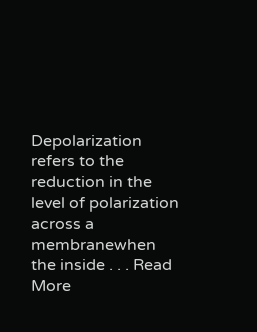Depolarization refers to the reduction in the level of polarization across a membranewhen the inside . . . Read More